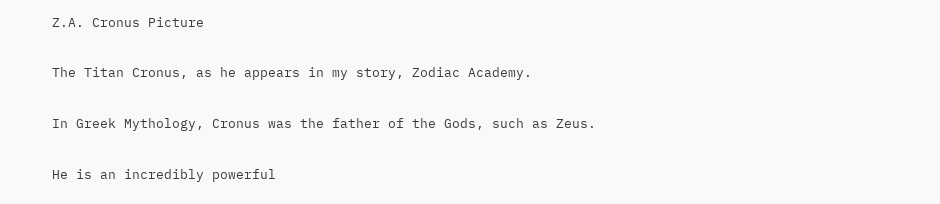Z.A. Cronus Picture

The Titan Cronus, as he appears in my story, Zodiac Academy.

In Greek Mythology, Cronus was the father of the Gods, such as Zeus.

He is an incredibly powerful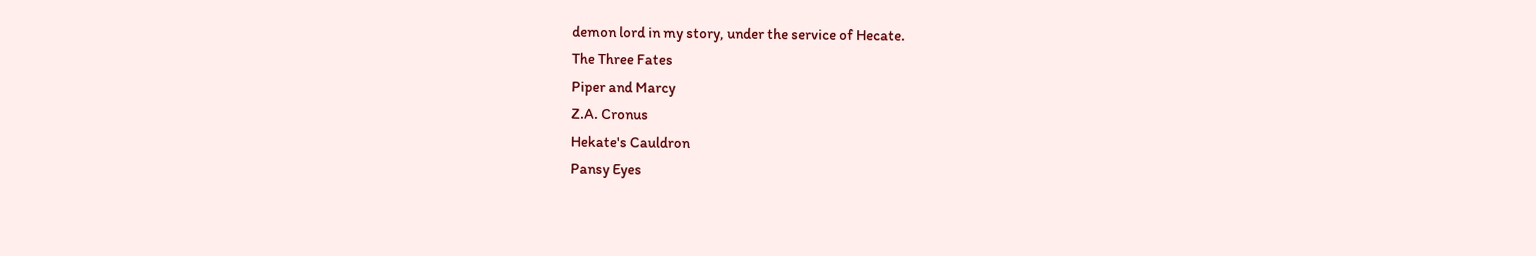demon lord in my story, under the service of Hecate.
The Three Fates
Piper and Marcy
Z.A. Cronus
Hekate's Cauldron
Pansy Eyes